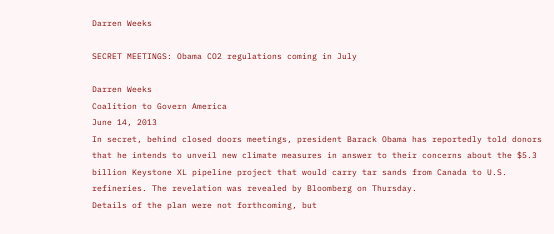Darren Weeks

SECRET MEETINGS: Obama CO2 regulations coming in July

Darren Weeks
Coalition to Govern America
June 14, 2013
In secret, behind closed doors meetings, president Barack Obama has reportedly told donors that he intends to unveil new climate measures in answer to their concerns about the $5.3 billion Keystone XL pipeline project that would carry tar sands from Canada to U.S. refineries. The revelation was revealed by Bloomberg on Thursday.
Details of the plan were not forthcoming, but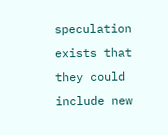speculation exists that they could include new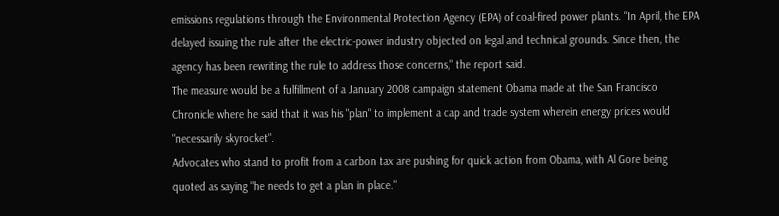emissions regulations through the Environmental Protection Agency (EPA) of coal-fired power plants. "In April, the EPA delayed issuing the rule after the electric-power industry objected on legal and technical grounds. Since then, the agency has been rewriting the rule to address those concerns," the report said.
The measure would be a fulfillment of a January 2008 campaign statement Obama made at the San Francisco Chronicle where he said that it was his "plan" to implement a cap and trade system wherein energy prices would "necessarily skyrocket".
Advocates who stand to profit from a carbon tax are pushing for quick action from Obama, with Al Gore being quoted as saying "he needs to get a plan in place."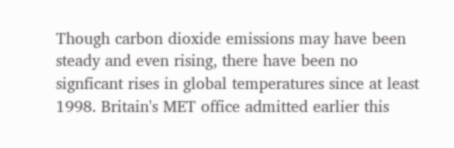Though carbon dioxide emissions may have been steady and even rising, there have been no signficant rises in global temperatures since at least 1998. Britain's MET office admitted earlier this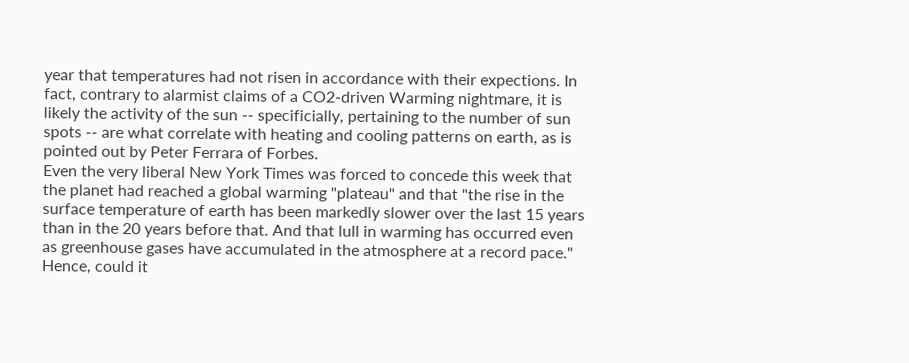year that temperatures had not risen in accordance with their expections. In fact, contrary to alarmist claims of a CO2-driven Warming nightmare, it is likely the activity of the sun -- specificially, pertaining to the number of sun spots -- are what correlate with heating and cooling patterns on earth, as is pointed out by Peter Ferrara of Forbes.
Even the very liberal New York Times was forced to concede this week that the planet had reached a global warming "plateau" and that "the rise in the surface temperature of earth has been markedly slower over the last 15 years than in the 20 years before that. And that lull in warming has occurred even as greenhouse gases have accumulated in the atmosphere at a record pace."
Hence, could it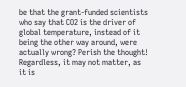be that the grant-funded scientists who say that CO2 is the driver of global temperature, instead of it being the other way around, were actually wrong? Perish the thought!
Regardless, it may not matter, as it is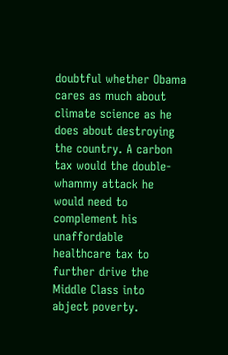doubtful whether Obama cares as much about climate science as he does about destroying the country. A carbon tax would the double-whammy attack he would need to complement his unaffordable healthcare tax to further drive the Middle Class into abject poverty.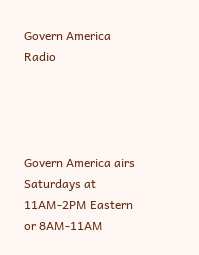Govern America Radio




Govern America airs Saturdays at 11AM-2PM Eastern or 8AM-11AM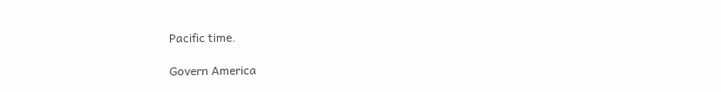Pacific time.

Govern America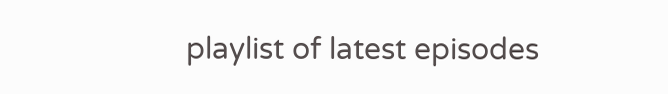playlist of latest episodes